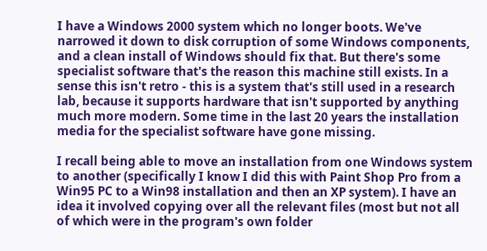I have a Windows 2000 system which no longer boots. We've narrowed it down to disk corruption of some Windows components, and a clean install of Windows should fix that. But there's some specialist software that's the reason this machine still exists. In a sense this isn't retro - this is a system that's still used in a research lab, because it supports hardware that isn't supported by anything much more modern. Some time in the last 20 years the installation media for the specialist software have gone missing.

I recall being able to move an installation from one Windows system to another (specifically I know I did this with Paint Shop Pro from a Win95 PC to a Win98 installation and then an XP system). I have an idea it involved copying over all the relevant files (most but not all of which were in the program's own folder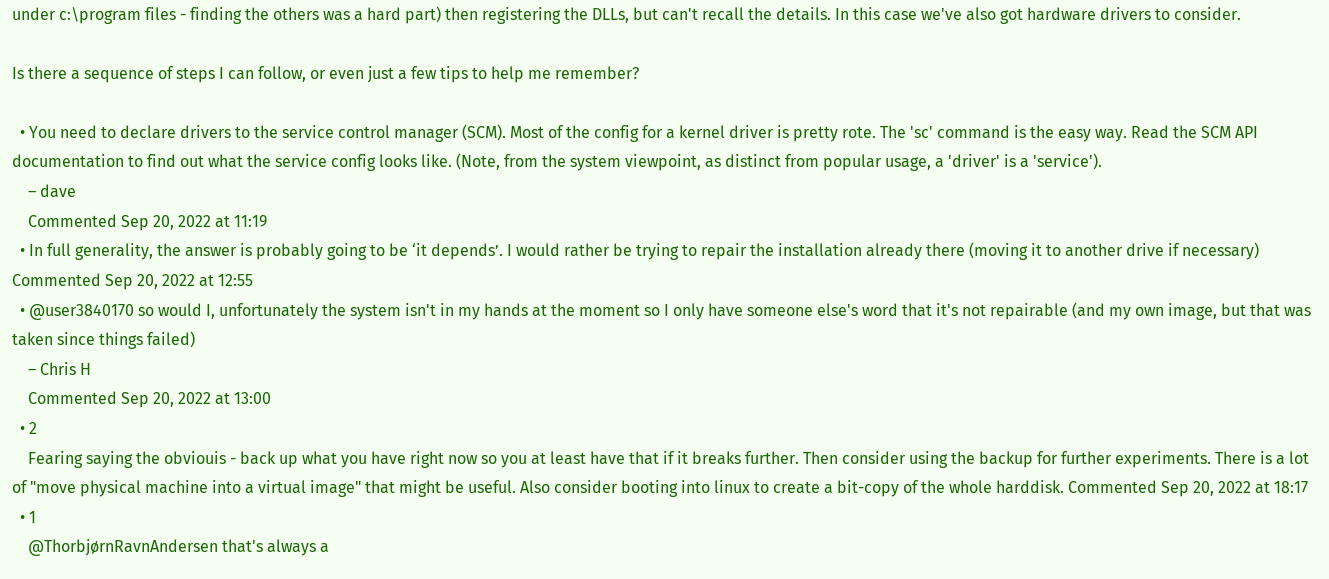under c:\program files - finding the others was a hard part) then registering the DLLs, but can't recall the details. In this case we've also got hardware drivers to consider.

Is there a sequence of steps I can follow, or even just a few tips to help me remember?

  • You need to declare drivers to the service control manager (SCM). Most of the config for a kernel driver is pretty rote. The 'sc' command is the easy way. Read the SCM API documentation to find out what the service config looks like. (Note, from the system viewpoint, as distinct from popular usage, a 'driver' is a 'service').
    – dave
    Commented Sep 20, 2022 at 11:19
  • In full generality, the answer is probably going to be ‘it depends’. I would rather be trying to repair the installation already there (moving it to another drive if necessary) Commented Sep 20, 2022 at 12:55
  • @user3840170 so would I, unfortunately the system isn't in my hands at the moment so I only have someone else's word that it's not repairable (and my own image, but that was taken since things failed)
    – Chris H
    Commented Sep 20, 2022 at 13:00
  • 2
    Fearing saying the obviouis - back up what you have right now so you at least have that if it breaks further. Then consider using the backup for further experiments. There is a lot of "move physical machine into a virtual image" that might be useful. Also consider booting into linux to create a bit-copy of the whole harddisk. Commented Sep 20, 2022 at 18:17
  • 1
    @ThorbjørnRavnAndersen that's always a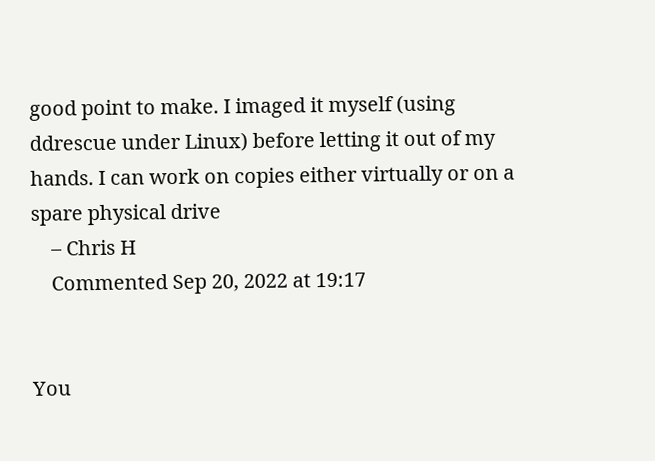good point to make. I imaged it myself (using ddrescue under Linux) before letting it out of my hands. I can work on copies either virtually or on a spare physical drive
    – Chris H
    Commented Sep 20, 2022 at 19:17


You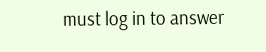must log in to answer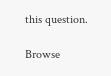this question.

Browse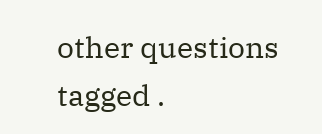other questions tagged .